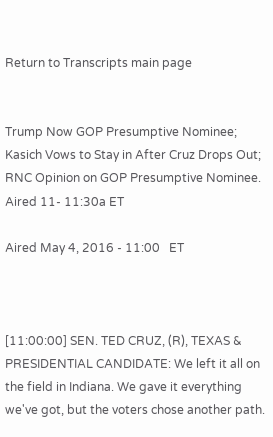Return to Transcripts main page


Trump Now GOP Presumptive Nominee; Kasich Vows to Stay in After Cruz Drops Out; RNC Opinion on GOP Presumptive Nominee. Aired 11- 11:30a ET

Aired May 4, 2016 - 11:00   ET



[11:00:00] SEN. TED CRUZ, (R), TEXAS & PRESIDENTIAL CANDIDATE: We left it all on the field in Indiana. We gave it everything we've got, but the voters chose another path.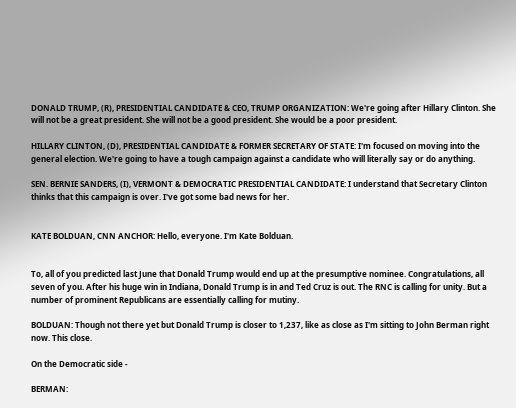DONALD TRUMP, (R), PRESIDENTIAL CANDIDATE & CEO, TRUMP ORGANIZATION: We're going after Hillary Clinton. She will not be a great president. She will not be a good president. She would be a poor president.

HILLARY CLINTON, (D), PRESIDENTIAL CANDIDATE & FORMER SECRETARY OF STATE: I'm focused on moving into the general election. We're going to have a tough campaign against a candidate who will literally say or do anything.

SEN. BERNIE SANDERS, (I), VERMONT & DEMOCRATIC PRESIDENTIAL CANDIDATE: I understand that Secretary Clinton thinks that this campaign is over. I've got some bad news for her.


KATE BOLDUAN, CNN ANCHOR: Hello, everyone. I'm Kate Bolduan.


To, all of you predicted last June that Donald Trump would end up at the presumptive nominee. Congratulations, all seven of you. After his huge win in Indiana, Donald Trump is in and Ted Cruz is out. The RNC is calling for unity. But a number of prominent Republicans are essentially calling for mutiny.

BOLDUAN: Though not there yet but Donald Trump is closer to 1,237, like as close as I'm sitting to John Berman right now. This close.

On the Democratic side -

BERMAN: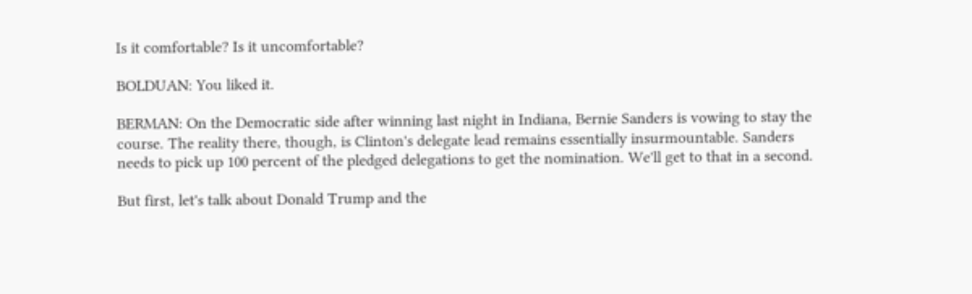Is it comfortable? Is it uncomfortable?

BOLDUAN: You liked it.

BERMAN: On the Democratic side after winning last night in Indiana, Bernie Sanders is vowing to stay the course. The reality there, though, is Clinton's delegate lead remains essentially insurmountable. Sanders needs to pick up 100 percent of the pledged delegations to get the nomination. We'll get to that in a second.

But first, let's talk about Donald Trump and the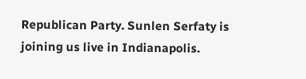Republican Party. Sunlen Serfaty is joining us live in Indianapolis.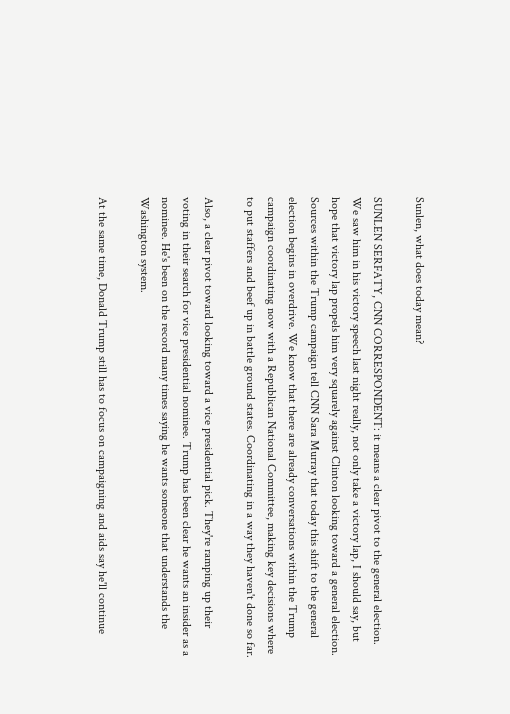Sunlen, what does today mean?

SUNLEN SERFATY, CNN CORRESPONDENT: it means a clear pivot to the general election. We saw him in his victory speech last night really, not only take a victory lap, I should say, but hope that victory lap propels him very squarely against Clinton looking toward a general election. Sources within the Trump campaign tell CNN Sara Murray that today this shift to the general election begins in overdrive. We know that there are already conversations within the Trump campaign coordinating now with a Republican National Committee, making key decisions where to put staffers and beef up in battle ground states. Coordinating in a way they haven't done so far.

Also, a clear pivot toward looking toward a vice presidential pick. They're ramping up their voting in their search for vice presidential nominee. Trump has been clear he wants an insider as a nominee. He's been on the record many times saying he wants someone that understands the Washington system.

At the same time, Donald Trump still has to focus on campaigning and aids say he'll continue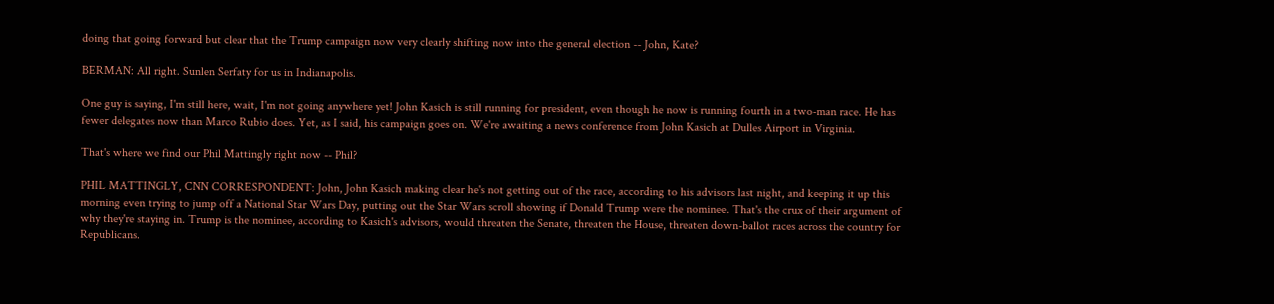doing that going forward but clear that the Trump campaign now very clearly shifting now into the general election -- John, Kate?

BERMAN: All right. Sunlen Serfaty for us in Indianapolis.

One guy is saying, I'm still here, wait, I'm not going anywhere yet! John Kasich is still running for president, even though he now is running fourth in a two-man race. He has fewer delegates now than Marco Rubio does. Yet, as I said, his campaign goes on. We're awaiting a news conference from John Kasich at Dulles Airport in Virginia.

That's where we find our Phil Mattingly right now -- Phil?

PHIL MATTINGLY, CNN CORRESPONDENT: John, John Kasich making clear he's not getting out of the race, according to his advisors last night, and keeping it up this morning even trying to jump off a National Star Wars Day, putting out the Star Wars scroll showing if Donald Trump were the nominee. That's the crux of their argument of why they're staying in. Trump is the nominee, according to Kasich's advisors, would threaten the Senate, threaten the House, threaten down-ballot races across the country for Republicans.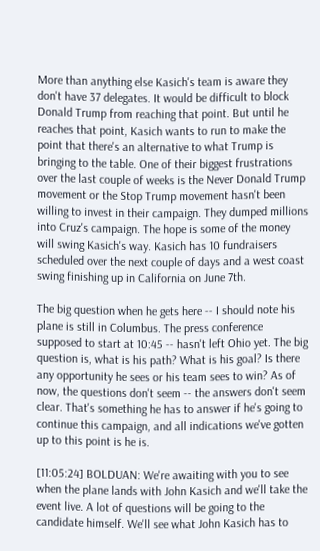More than anything else Kasich's team is aware they don't have 37 delegates. It would be difficult to block Donald Trump from reaching that point. But until he reaches that point, Kasich wants to run to make the point that there's an alternative to what Trump is bringing to the table. One of their biggest frustrations over the last couple of weeks is the Never Donald Trump movement or the Stop Trump movement hasn't been willing to invest in their campaign. They dumped millions into Cruz's campaign. The hope is some of the money will swing Kasich's way. Kasich has 10 fundraisers scheduled over the next couple of days and a west coast swing finishing up in California on June 7th.

The big question when he gets here -- I should note his plane is still in Columbus. The press conference supposed to start at 10:45 -- hasn't left Ohio yet. The big question is, what is his path? What is his goal? Is there any opportunity he sees or his team sees to win? As of now, the questions don't seem -- the answers don't seem clear. That's something he has to answer if he's going to continue this campaign, and all indications we've gotten up to this point is he is.

[11:05:24] BOLDUAN: We're awaiting with you to see when the plane lands with John Kasich and we'll take the event live. A lot of questions will be going to the candidate himself. We'll see what John Kasich has to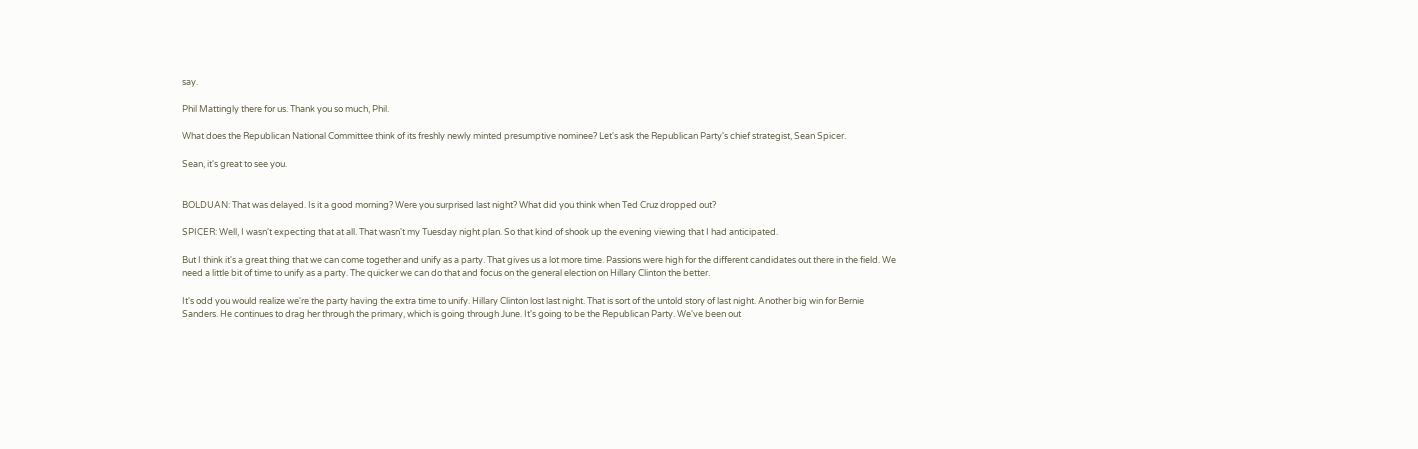say.

Phil Mattingly there for us. Thank you so much, Phil.

What does the Republican National Committee think of its freshly newly minted presumptive nominee? Let's ask the Republican Party's chief strategist, Sean Spicer.

Sean, it's great to see you.


BOLDUAN: That was delayed. Is it a good morning? Were you surprised last night? What did you think when Ted Cruz dropped out?

SPICER: Well, I wasn't expecting that at all. That wasn't my Tuesday night plan. So that kind of shook up the evening viewing that I had anticipated.

But I think it's a great thing that we can come together and unify as a party. That gives us a lot more time. Passions were high for the different candidates out there in the field. We need a little bit of time to unify as a party. The quicker we can do that and focus on the general election on Hillary Clinton the better.

It's odd you would realize we're the party having the extra time to unify. Hillary Clinton lost last night. That is sort of the untold story of last night. Another big win for Bernie Sanders. He continues to drag her through the primary, which is going through June. It's going to be the Republican Party. We've been out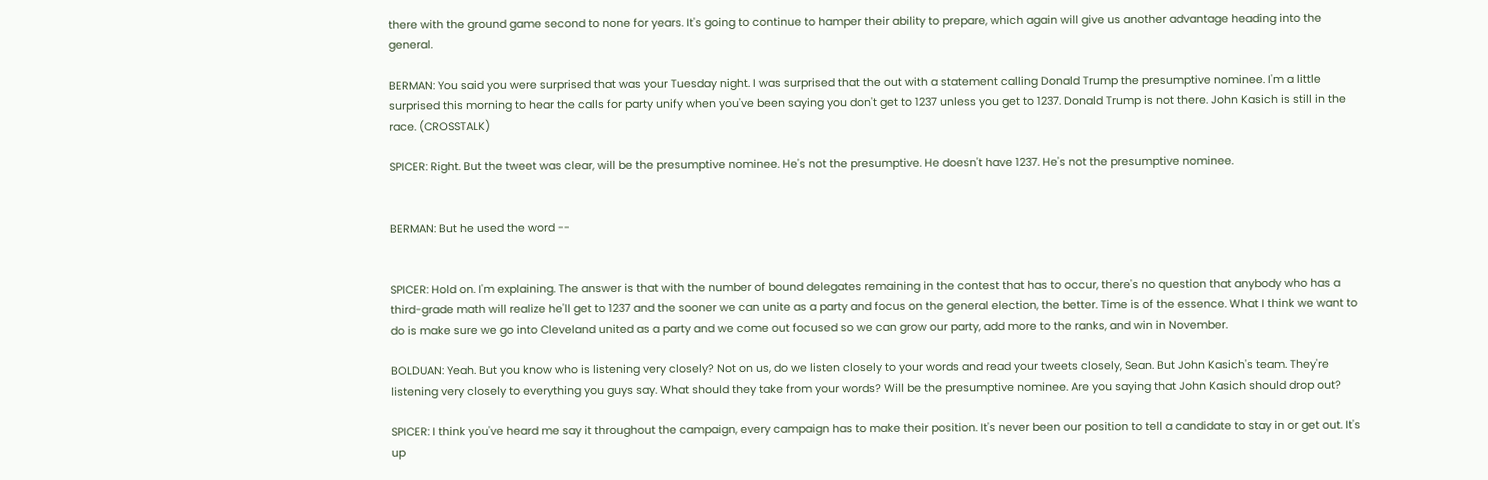there with the ground game second to none for years. It's going to continue to hamper their ability to prepare, which again will give us another advantage heading into the general.

BERMAN: You said you were surprised that was your Tuesday night. I was surprised that the out with a statement calling Donald Trump the presumptive nominee. I'm a little surprised this morning to hear the calls for party unify when you've been saying you don't get to 1237 unless you get to 1237. Donald Trump is not there. John Kasich is still in the race. (CROSSTALK)

SPICER: Right. But the tweet was clear, will be the presumptive nominee. He's not the presumptive. He doesn't have 1237. He's not the presumptive nominee.


BERMAN: But he used the word --


SPICER: Hold on. I'm explaining. The answer is that with the number of bound delegates remaining in the contest that has to occur, there's no question that anybody who has a third-grade math will realize he'll get to 1237 and the sooner we can unite as a party and focus on the general election, the better. Time is of the essence. What I think we want to do is make sure we go into Cleveland united as a party and we come out focused so we can grow our party, add more to the ranks, and win in November.

BOLDUAN: Yeah. But you know who is listening very closely? Not on us, do we listen closely to your words and read your tweets closely, Sean. But John Kasich's team. They're listening very closely to everything you guys say. What should they take from your words? Will be the presumptive nominee. Are you saying that John Kasich should drop out?

SPICER: I think you've heard me say it throughout the campaign, every campaign has to make their position. It's never been our position to tell a candidate to stay in or get out. It's up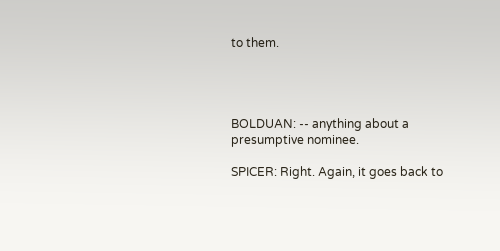to them.




BOLDUAN: -- anything about a presumptive nominee.

SPICER: Right. Again, it goes back to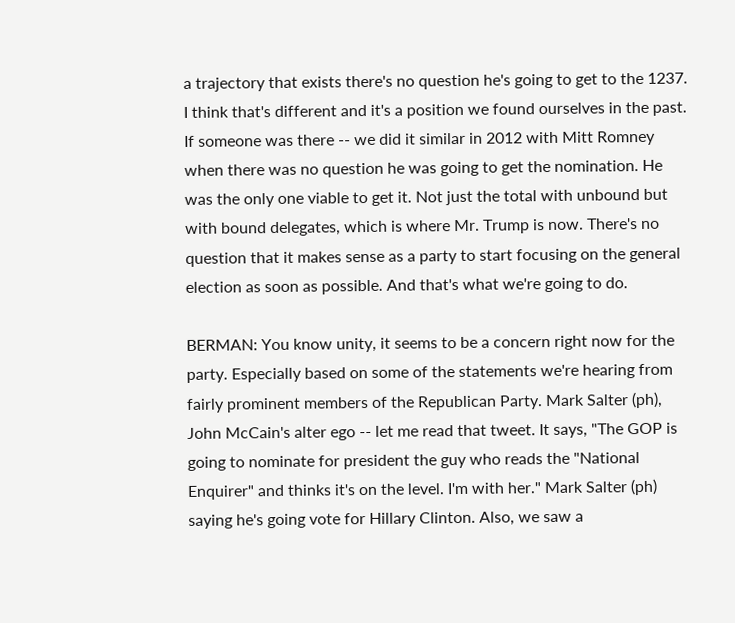a trajectory that exists there's no question he's going to get to the 1237. I think that's different and it's a position we found ourselves in the past. If someone was there -- we did it similar in 2012 with Mitt Romney when there was no question he was going to get the nomination. He was the only one viable to get it. Not just the total with unbound but with bound delegates, which is where Mr. Trump is now. There's no question that it makes sense as a party to start focusing on the general election as soon as possible. And that's what we're going to do.

BERMAN: You know unity, it seems to be a concern right now for the party. Especially based on some of the statements we're hearing from fairly prominent members of the Republican Party. Mark Salter (ph), John McCain's alter ego -- let me read that tweet. It says, "The GOP is going to nominate for president the guy who reads the "National Enquirer" and thinks it's on the level. I'm with her." Mark Salter (ph) saying he's going vote for Hillary Clinton. Also, we saw a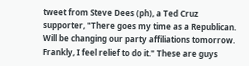tweet from Steve Dees (ph), a Ted Cruz supporter, "There goes my time as a Republican. Will be changing our party affiliations tomorrow. Frankly, I feel relief to do it." These are guys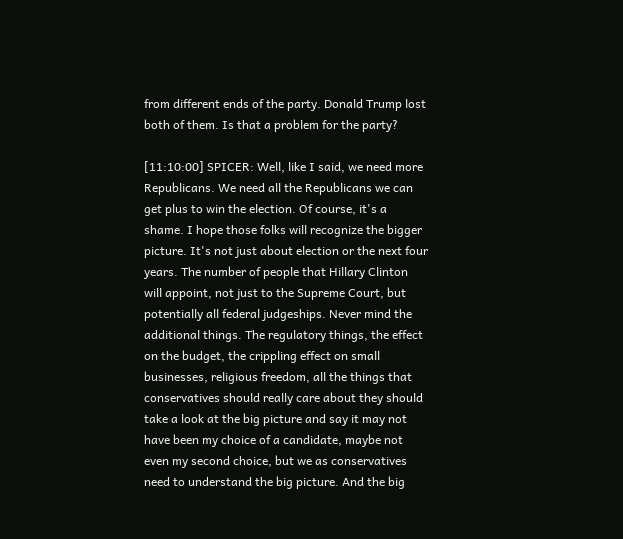from different ends of the party. Donald Trump lost both of them. Is that a problem for the party?

[11:10:00] SPICER: Well, like I said, we need more Republicans. We need all the Republicans we can get plus to win the election. Of course, it's a shame. I hope those folks will recognize the bigger picture. It's not just about election or the next four years. The number of people that Hillary Clinton will appoint, not just to the Supreme Court, but potentially all federal judgeships. Never mind the additional things. The regulatory things, the effect on the budget, the crippling effect on small businesses, religious freedom, all the things that conservatives should really care about they should take a look at the big picture and say it may not have been my choice of a candidate, maybe not even my second choice, but we as conservatives need to understand the big picture. And the big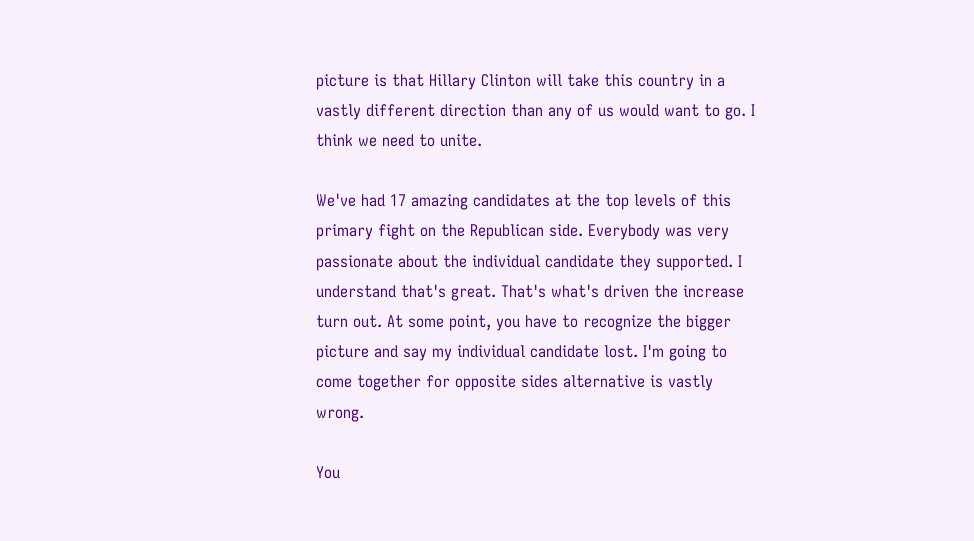picture is that Hillary Clinton will take this country in a vastly different direction than any of us would want to go. I think we need to unite.

We've had 17 amazing candidates at the top levels of this primary fight on the Republican side. Everybody was very passionate about the individual candidate they supported. I understand that's great. That's what's driven the increase turn out. At some point, you have to recognize the bigger picture and say my individual candidate lost. I'm going to come together for opposite sides alternative is vastly wrong.

You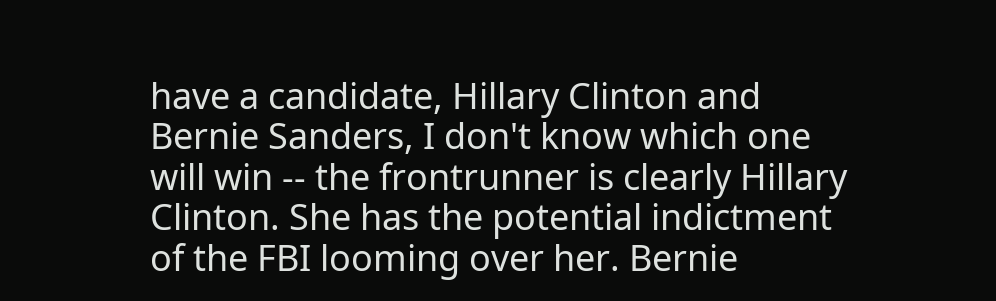have a candidate, Hillary Clinton and Bernie Sanders, I don't know which one will win -- the frontrunner is clearly Hillary Clinton. She has the potential indictment of the FBI looming over her. Bernie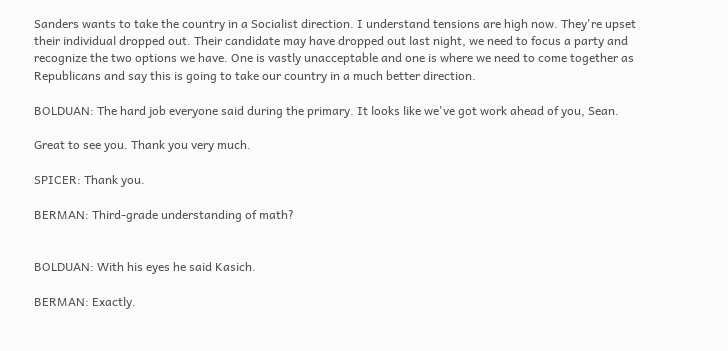Sanders wants to take the country in a Socialist direction. I understand tensions are high now. They're upset their individual dropped out. Their candidate may have dropped out last night, we need to focus a party and recognize the two options we have. One is vastly unacceptable and one is where we need to come together as Republicans and say this is going to take our country in a much better direction.

BOLDUAN: The hard job everyone said during the primary. It looks like we've got work ahead of you, Sean.

Great to see you. Thank you very much.

SPICER: Thank you.

BERMAN: Third-grade understanding of math?


BOLDUAN: With his eyes he said Kasich.

BERMAN: Exactly.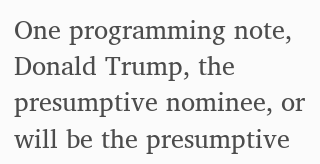One programming note, Donald Trump, the presumptive nominee, or will be the presumptive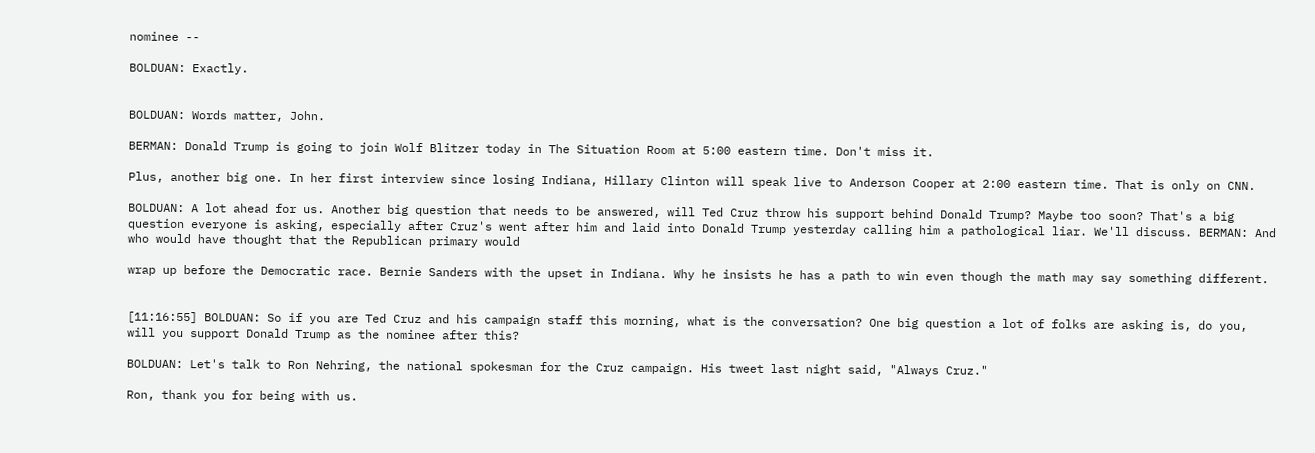nominee --

BOLDUAN: Exactly.


BOLDUAN: Words matter, John.

BERMAN: Donald Trump is going to join Wolf Blitzer today in The Situation Room at 5:00 eastern time. Don't miss it.

Plus, another big one. In her first interview since losing Indiana, Hillary Clinton will speak live to Anderson Cooper at 2:00 eastern time. That is only on CNN.

BOLDUAN: A lot ahead for us. Another big question that needs to be answered, will Ted Cruz throw his support behind Donald Trump? Maybe too soon? That's a big question everyone is asking, especially after Cruz's went after him and laid into Donald Trump yesterday calling him a pathological liar. We'll discuss. BERMAN: And who would have thought that the Republican primary would

wrap up before the Democratic race. Bernie Sanders with the upset in Indiana. Why he insists he has a path to win even though the math may say something different.


[11:16:55] BOLDUAN: So if you are Ted Cruz and his campaign staff this morning, what is the conversation? One big question a lot of folks are asking is, do you, will you support Donald Trump as the nominee after this?

BOLDUAN: Let's talk to Ron Nehring, the national spokesman for the Cruz campaign. His tweet last night said, "Always Cruz."

Ron, thank you for being with us.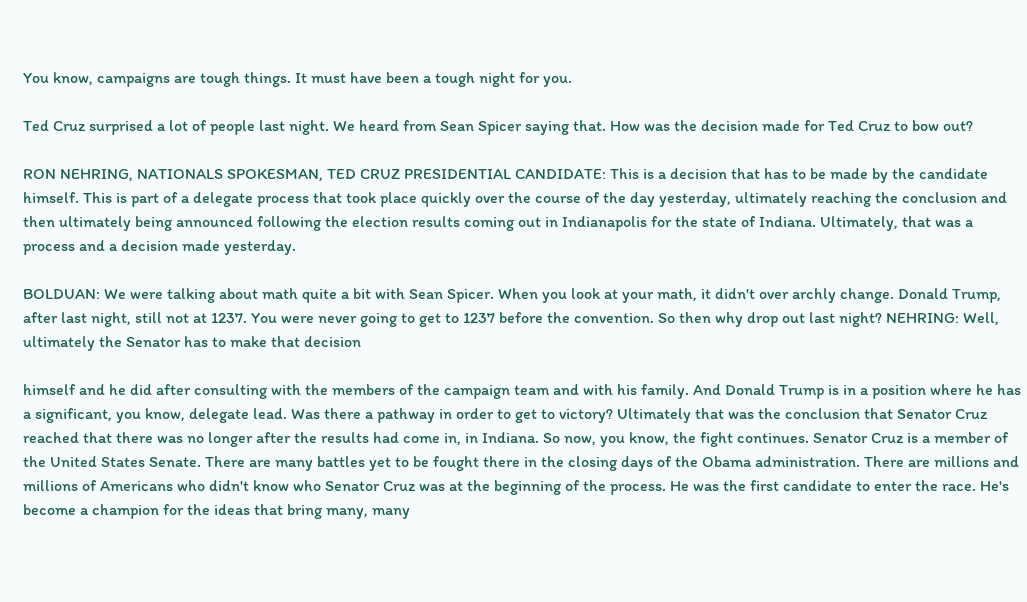You know, campaigns are tough things. It must have been a tough night for you.

Ted Cruz surprised a lot of people last night. We heard from Sean Spicer saying that. How was the decision made for Ted Cruz to bow out?

RON NEHRING, NATIONALS SPOKESMAN, TED CRUZ PRESIDENTIAL CANDIDATE: This is a decision that has to be made by the candidate himself. This is part of a delegate process that took place quickly over the course of the day yesterday, ultimately reaching the conclusion and then ultimately being announced following the election results coming out in Indianapolis for the state of Indiana. Ultimately, that was a process and a decision made yesterday.

BOLDUAN: We were talking about math quite a bit with Sean Spicer. When you look at your math, it didn't over archly change. Donald Trump, after last night, still not at 1237. You were never going to get to 1237 before the convention. So then why drop out last night? NEHRING: Well, ultimately the Senator has to make that decision

himself and he did after consulting with the members of the campaign team and with his family. And Donald Trump is in a position where he has a significant, you know, delegate lead. Was there a pathway in order to get to victory? Ultimately that was the conclusion that Senator Cruz reached that there was no longer after the results had come in, in Indiana. So now, you know, the fight continues. Senator Cruz is a member of the United States Senate. There are many battles yet to be fought there in the closing days of the Obama administration. There are millions and millions of Americans who didn't know who Senator Cruz was at the beginning of the process. He was the first candidate to enter the race. He's become a champion for the ideas that bring many, many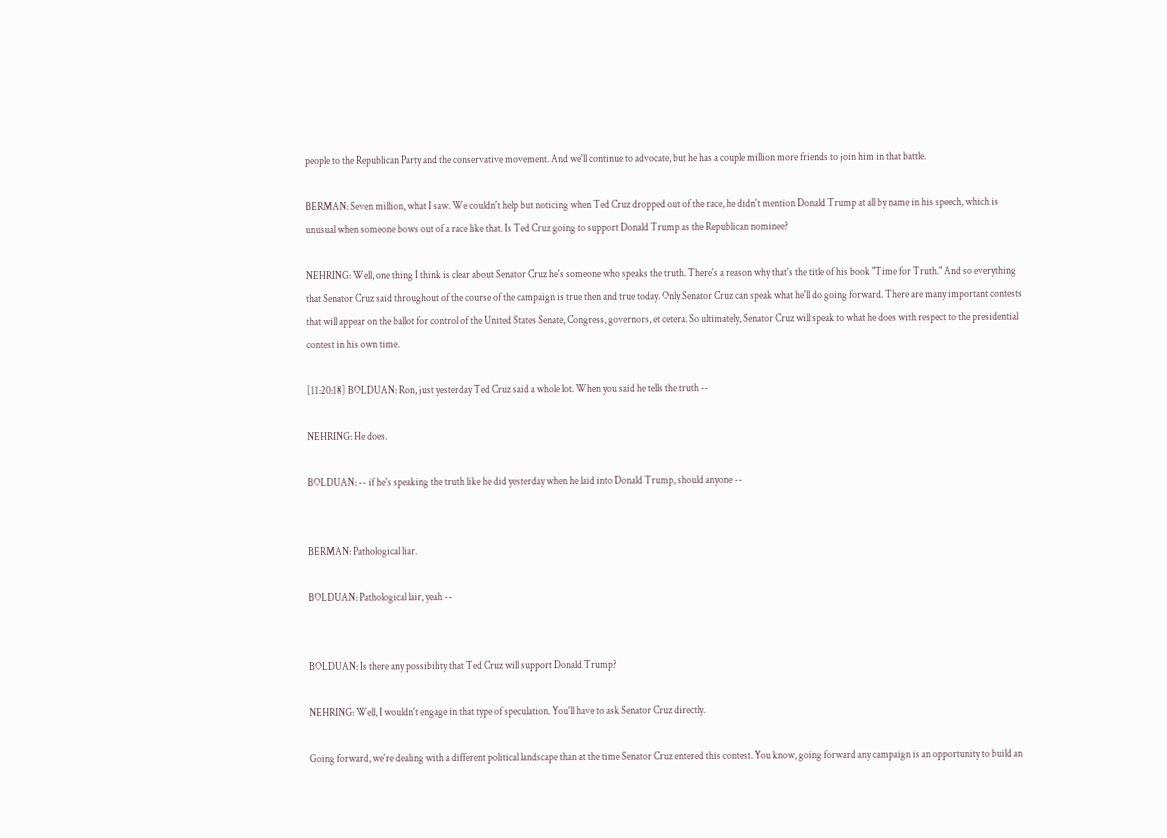people to the Republican Party and the conservative movement. And we'll continue to advocate, but he has a couple million more friends to join him in that battle.

BERMAN: Seven million, what I saw. We couldn't help but noticing when Ted Cruz dropped out of the race, he didn't mention Donald Trump at all by name in his speech, which is unusual when someone bows out of a race like that. Is Ted Cruz going to support Donald Trump as the Republican nominee?

NEHRING: Well, one thing I think is clear about Senator Cruz he's someone who speaks the truth. There's a reason why that's the title of his book "Time for Truth." And so everything that Senator Cruz said throughout of the course of the campaign is true then and true today. Only Senator Cruz can speak what he'll do going forward. There are many important contests that will appear on the ballot for control of the United States Senate, Congress, governors, et cetera. So ultimately, Senator Cruz will speak to what he does with respect to the presidential contest in his own time.

[11:20:18] BOLDUAN: Ron, just yesterday Ted Cruz said a whole lot. When you said he tells the truth --

NEHRING: He does.

BOLDUAN: -- if he's speaking the truth like he did yesterday when he laid into Donald Trump, should anyone --


BERMAN: Pathological liar.

BOLDUAN: Pathological lair, yeah --


BOLDUAN: Is there any possibility that Ted Cruz will support Donald Trump?

NEHRING: Well, I wouldn't engage in that type of speculation. You'll have to ask Senator Cruz directly.

Going forward, we're dealing with a different political landscape than at the time Senator Cruz entered this contest. You know, going forward any campaign is an opportunity to build an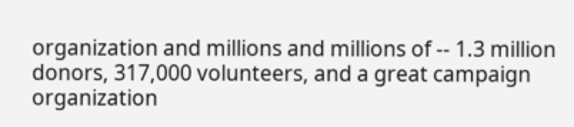organization and millions and millions of -- 1.3 million donors, 317,000 volunteers, and a great campaign organization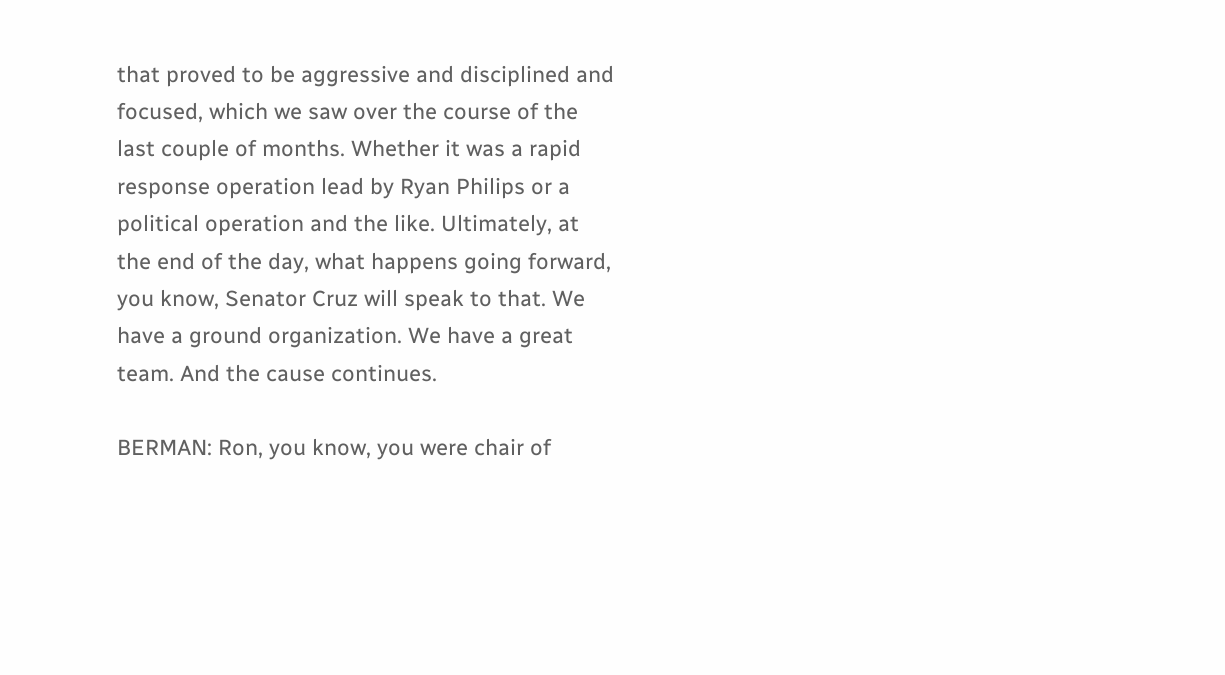that proved to be aggressive and disciplined and focused, which we saw over the course of the last couple of months. Whether it was a rapid response operation lead by Ryan Philips or a political operation and the like. Ultimately, at the end of the day, what happens going forward, you know, Senator Cruz will speak to that. We have a ground organization. We have a great team. And the cause continues.

BERMAN: Ron, you know, you were chair of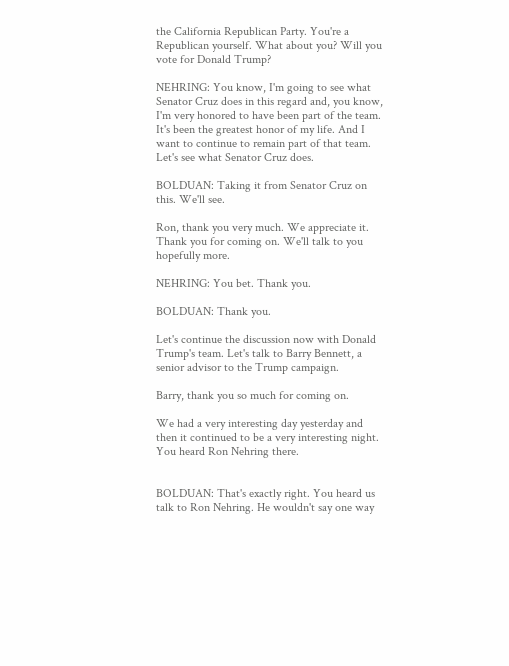the California Republican Party. You're a Republican yourself. What about you? Will you vote for Donald Trump?

NEHRING: You know, I'm going to see what Senator Cruz does in this regard and, you know, I'm very honored to have been part of the team. It's been the greatest honor of my life. And I want to continue to remain part of that team. Let's see what Senator Cruz does.

BOLDUAN: Taking it from Senator Cruz on this. We'll see.

Ron, thank you very much. We appreciate it. Thank you for coming on. We'll talk to you hopefully more.

NEHRING: You bet. Thank you.

BOLDUAN: Thank you.

Let's continue the discussion now with Donald Trump's team. Let's talk to Barry Bennett, a senior advisor to the Trump campaign.

Barry, thank you so much for coming on.

We had a very interesting day yesterday and then it continued to be a very interesting night. You heard Ron Nehring there.


BOLDUAN: That's exactly right. You heard us talk to Ron Nehring. He wouldn't say one way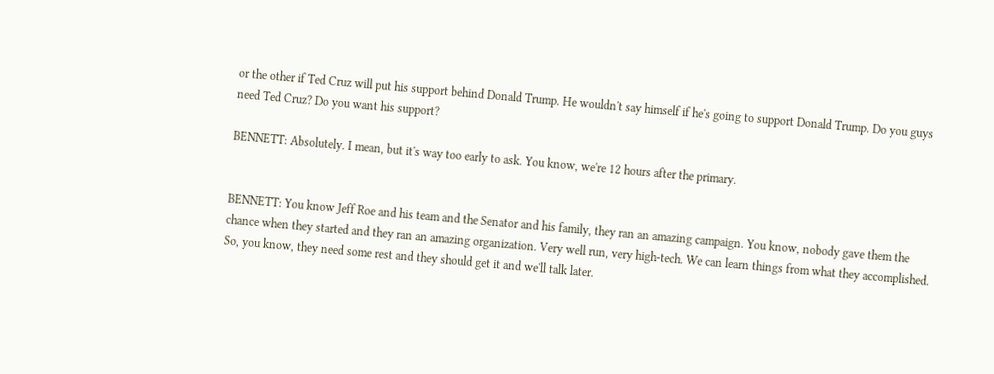or the other if Ted Cruz will put his support behind Donald Trump. He wouldn't say himself if he's going to support Donald Trump. Do you guys need Ted Cruz? Do you want his support?

BENNETT: Absolutely. I mean, but it's way too early to ask. You know, we're 12 hours after the primary.


BENNETT: You know Jeff Roe and his team and the Senator and his family, they ran an amazing campaign. You know, nobody gave them the chance when they started and they ran an amazing organization. Very well run, very high-tech. We can learn things from what they accomplished. So, you know, they need some rest and they should get it and we'll talk later.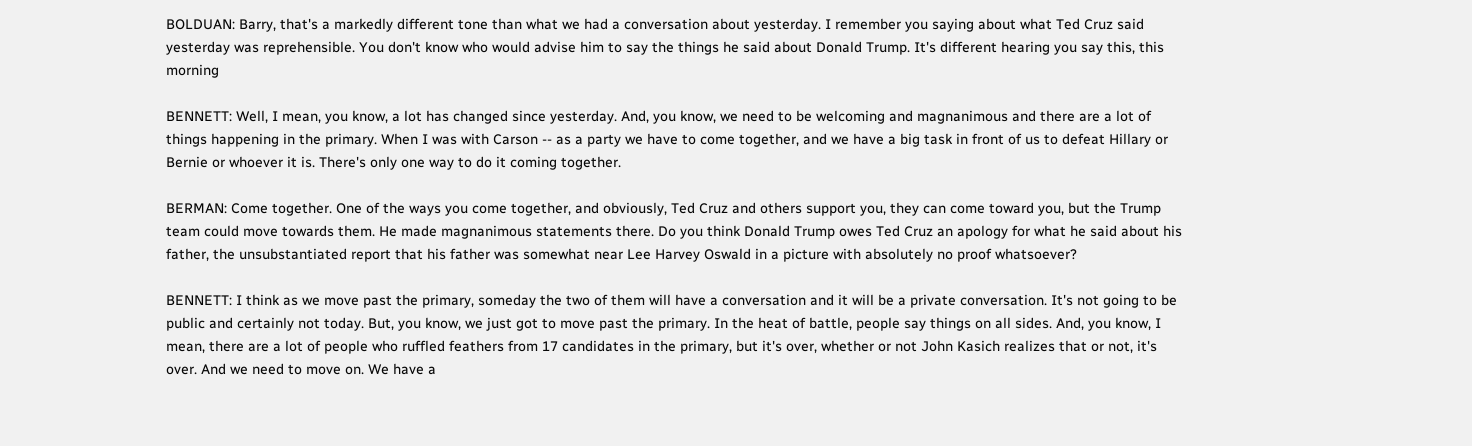BOLDUAN: Barry, that's a markedly different tone than what we had a conversation about yesterday. I remember you saying about what Ted Cruz said yesterday was reprehensible. You don't know who would advise him to say the things he said about Donald Trump. It's different hearing you say this, this morning

BENNETT: Well, I mean, you know, a lot has changed since yesterday. And, you know, we need to be welcoming and magnanimous and there are a lot of things happening in the primary. When I was with Carson -- as a party we have to come together, and we have a big task in front of us to defeat Hillary or Bernie or whoever it is. There's only one way to do it coming together.

BERMAN: Come together. One of the ways you come together, and obviously, Ted Cruz and others support you, they can come toward you, but the Trump team could move towards them. He made magnanimous statements there. Do you think Donald Trump owes Ted Cruz an apology for what he said about his father, the unsubstantiated report that his father was somewhat near Lee Harvey Oswald in a picture with absolutely no proof whatsoever?

BENNETT: I think as we move past the primary, someday the two of them will have a conversation and it will be a private conversation. It's not going to be public and certainly not today. But, you know, we just got to move past the primary. In the heat of battle, people say things on all sides. And, you know, I mean, there are a lot of people who ruffled feathers from 17 candidates in the primary, but it's over, whether or not John Kasich realizes that or not, it's over. And we need to move on. We have a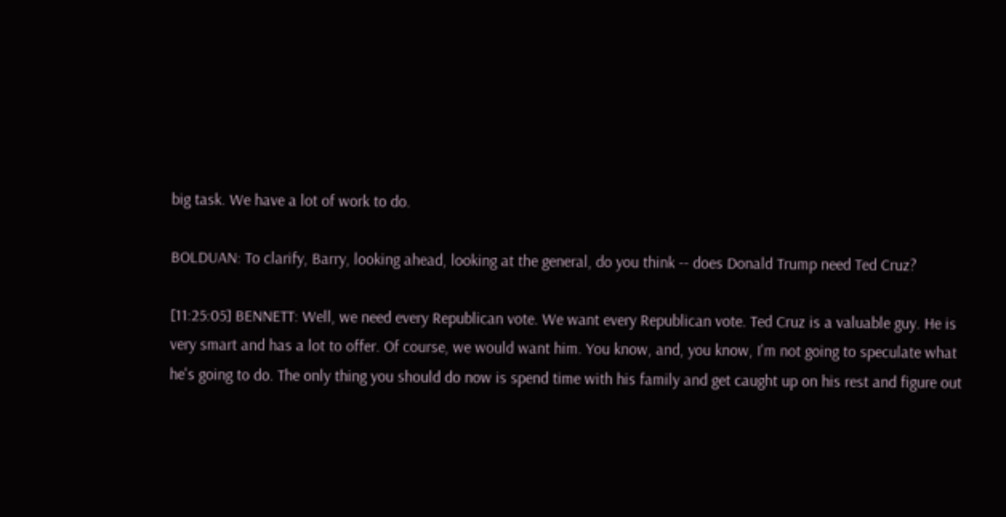big task. We have a lot of work to do.

BOLDUAN: To clarify, Barry, looking ahead, looking at the general, do you think -- does Donald Trump need Ted Cruz?

[11:25:05] BENNETT: Well, we need every Republican vote. We want every Republican vote. Ted Cruz is a valuable guy. He is very smart and has a lot to offer. Of course, we would want him. You know, and, you know, I'm not going to speculate what he's going to do. The only thing you should do now is spend time with his family and get caught up on his rest and figure out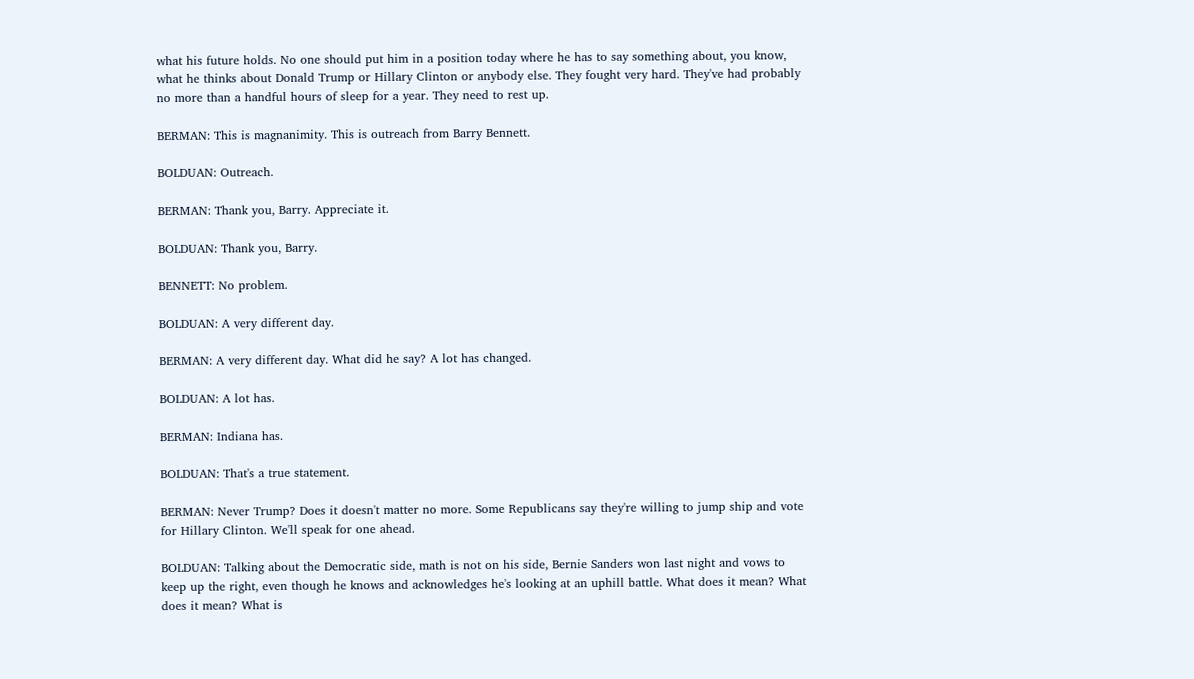what his future holds. No one should put him in a position today where he has to say something about, you know, what he thinks about Donald Trump or Hillary Clinton or anybody else. They fought very hard. They've had probably no more than a handful hours of sleep for a year. They need to rest up.

BERMAN: This is magnanimity. This is outreach from Barry Bennett.

BOLDUAN: Outreach.

BERMAN: Thank you, Barry. Appreciate it.

BOLDUAN: Thank you, Barry.

BENNETT: No problem.

BOLDUAN: A very different day.

BERMAN: A very different day. What did he say? A lot has changed.

BOLDUAN: A lot has.

BERMAN: Indiana has.

BOLDUAN: That's a true statement.

BERMAN: Never Trump? Does it doesn't matter no more. Some Republicans say they're willing to jump ship and vote for Hillary Clinton. We'll speak for one ahead.

BOLDUAN: Talking about the Democratic side, math is not on his side, Bernie Sanders won last night and vows to keep up the right, even though he knows and acknowledges he's looking at an uphill battle. What does it mean? What does it mean? What is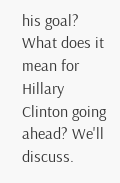his goal? What does it mean for Hillary Clinton going ahead? We'll discuss.